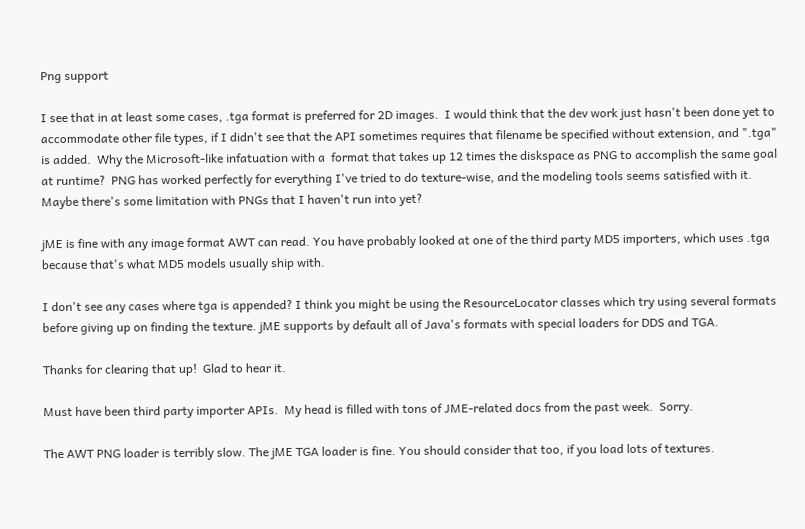Png support

I see that in at least some cases, .tga format is preferred for 2D images.  I would think that the dev work just hasn't been done yet to accommodate other file types, if I didn't see that the API sometimes requires that filename be specified without extension, and ".tga" is added.  Why the Microsoft-like infatuation with a  format that takes up 12 times the diskspace as PNG to accomplish the same goal at runtime?  PNG has worked perfectly for everything I've tried to do texture-wise, and the modeling tools seems satisfied with it.  Maybe there's some limitation with PNGs that I haven't run into yet?

jME is fine with any image format AWT can read. You have probably looked at one of the third party MD5 importers, which uses .tga because that's what MD5 models usually ship with.

I don't see any cases where tga is appended? I think you might be using the ResourceLocator classes which try using several formats before giving up on finding the texture. jME supports by default all of Java's formats with special loaders for DDS and TGA.

Thanks for clearing that up!  Glad to hear it.

Must have been third party importer APIs.  My head is filled with tons of JME-related docs from the past week.  Sorry.

The AWT PNG loader is terribly slow. The jME TGA loader is fine. You should consider that too, if you load lots of textures.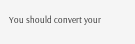You should convert your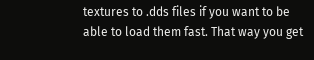textures to .dds files if you want to be able to load them fast. That way you get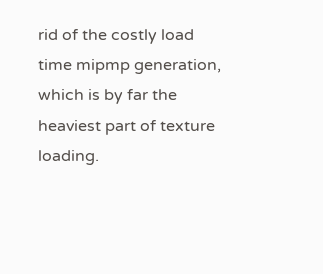rid of the costly load time mipmp generation, which is by far the heaviest part of texture loading.